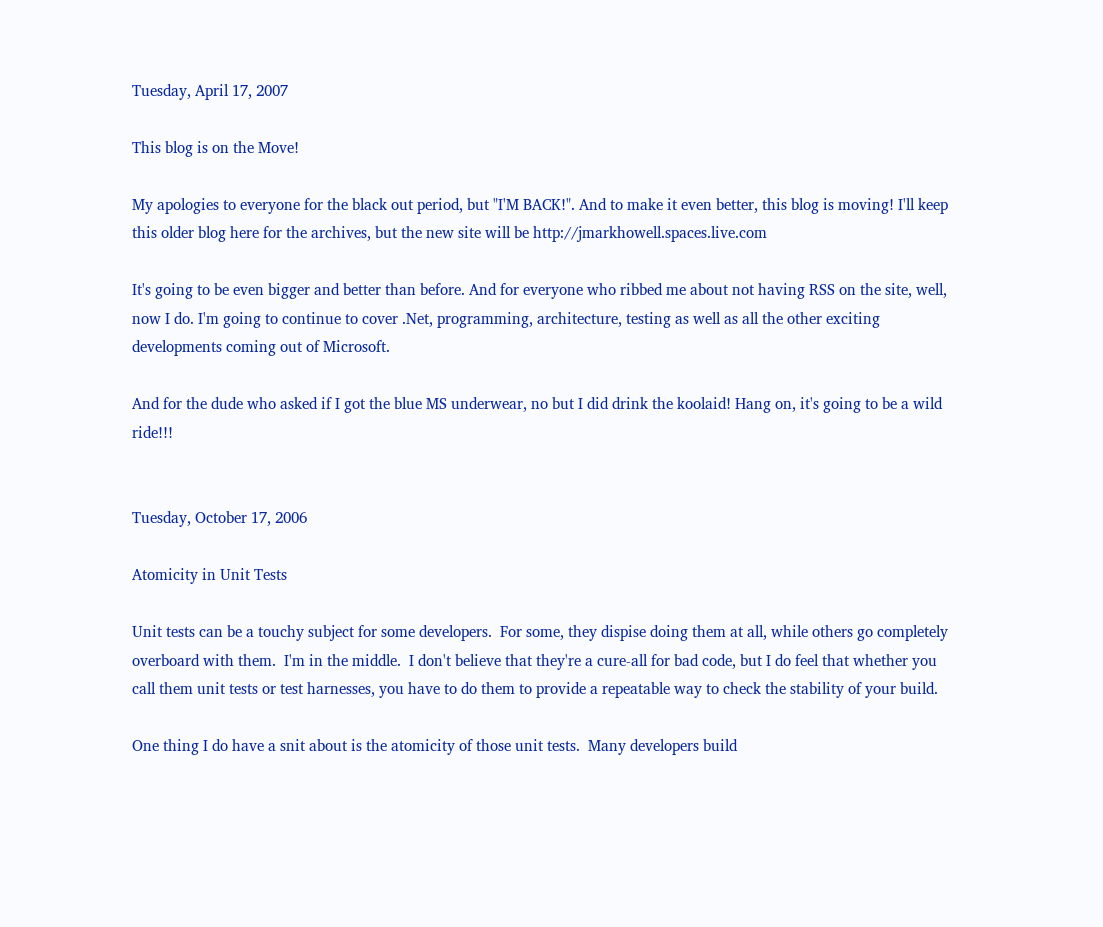Tuesday, April 17, 2007

This blog is on the Move!

My apologies to everyone for the black out period, but "I'M BACK!". And to make it even better, this blog is moving! I'll keep this older blog here for the archives, but the new site will be http://jmarkhowell.spaces.live.com

It's going to be even bigger and better than before. And for everyone who ribbed me about not having RSS on the site, well, now I do. I'm going to continue to cover .Net, programming, architecture, testing as well as all the other exciting developments coming out of Microsoft.

And for the dude who asked if I got the blue MS underwear, no but I did drink the koolaid! Hang on, it's going to be a wild ride!!!


Tuesday, October 17, 2006

Atomicity in Unit Tests

Unit tests can be a touchy subject for some developers.  For some, they dispise doing them at all, while others go completely overboard with them.  I'm in the middle.  I don't believe that they're a cure-all for bad code, but I do feel that whether you call them unit tests or test harnesses, you have to do them to provide a repeatable way to check the stability of your build.

One thing I do have a snit about is the atomicity of those unit tests.  Many developers build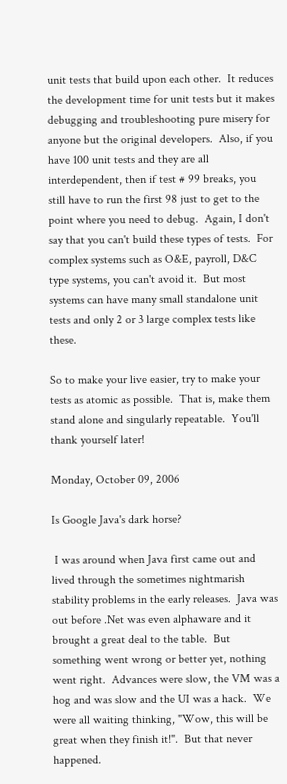unit tests that build upon each other.  It reduces the development time for unit tests but it makes debugging and troubleshooting pure misery for anyone but the original developers.  Also, if you have 100 unit tests and they are all interdependent, then if test # 99 breaks, you still have to run the first 98 just to get to the point where you need to debug.  Again, I don't say that you can't build these types of tests.  For complex systems such as O&E, payroll, D&C type systems, you can't avoid it.  But most systems can have many small standalone unit tests and only 2 or 3 large complex tests like these.

So to make your live easier, try to make your tests as atomic as possible.  That is, make them stand alone and singularly repeatable.  You'll thank yourself later!

Monday, October 09, 2006

Is Google Java's dark horse?

 I was around when Java first came out and lived through the sometimes nightmarish stability problems in the early releases.  Java was out before .Net was even alphaware and it brought a great deal to the table.  But something went wrong or better yet, nothing went right.  Advances were slow, the VM was a hog and was slow and the UI was a hack.  We were all waiting thinking, "Wow, this will be great when they finish it!".  But that never happened.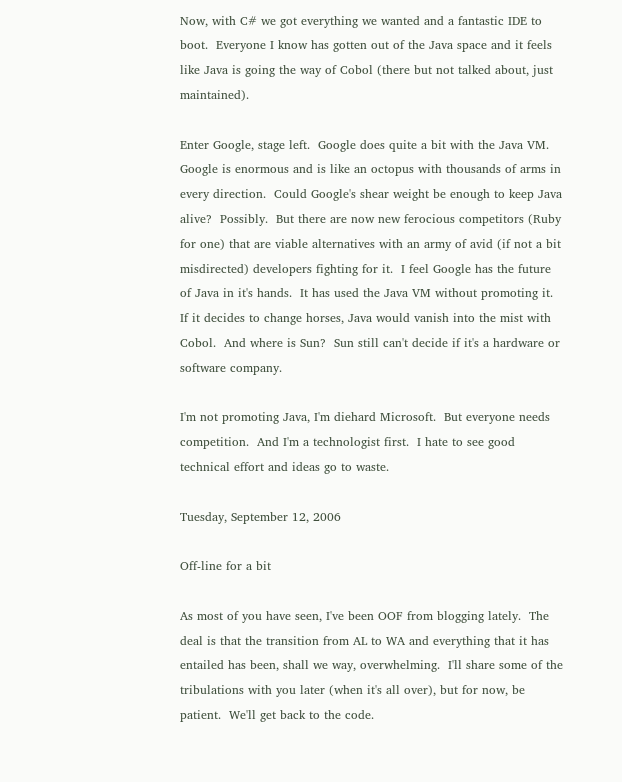Now, with C# we got everything we wanted and a fantastic IDE to boot.  Everyone I know has gotten out of the Java space and it feels like Java is going the way of Cobol (there but not talked about, just maintained).

Enter Google, stage left.  Google does quite a bit with the Java VM.  Google is enormous and is like an octopus with thousands of arms in every direction.  Could Google's shear weight be enough to keep Java alive?  Possibly.  But there are now new ferocious competitors (Ruby for one) that are viable alternatives with an army of avid (if not a bit misdirected) developers fighting for it.  I feel Google has the future of Java in it's hands.  It has used the Java VM without promoting it.  If it decides to change horses, Java would vanish into the mist with Cobol.  And where is Sun?  Sun still can't decide if it's a hardware or software company.

I'm not promoting Java, I'm diehard Microsoft.  But everyone needs competition.  And I'm a technologist first.  I hate to see good technical effort and ideas go to waste.

Tuesday, September 12, 2006

Off-line for a bit

As most of you have seen, I've been OOF from blogging lately.  The deal is that the transition from AL to WA and everything that it has entailed has been, shall we way, overwhelming.  I'll share some of the tribulations with you later (when it's all over), but for now, be patient.  We'll get back to the code.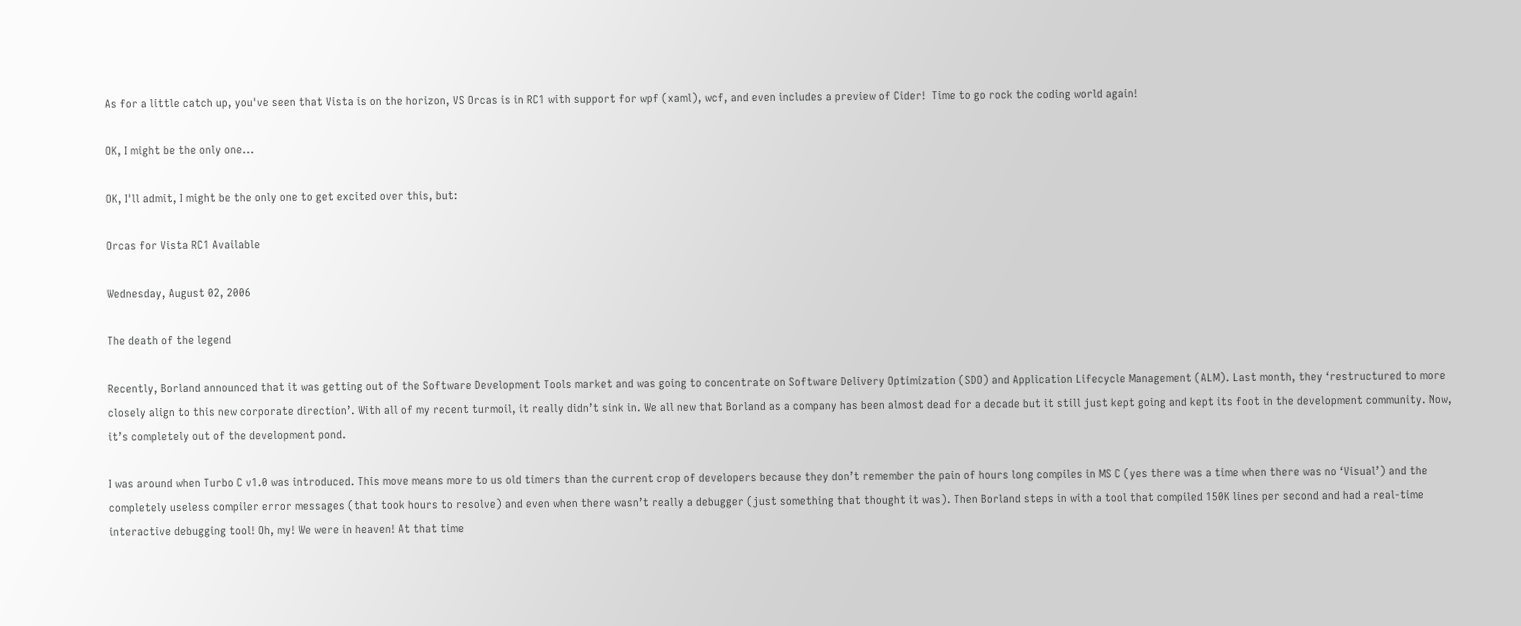As for a little catch up, you've seen that Vista is on the horizon, VS Orcas is in RC1 with support for wpf (xaml), wcf, and even includes a preview of Cider!  Time to go rock the coding world again!

OK, I might be the only one...

OK, I'll admit, I might be the only one to get excited over this, but:

Orcas for Vista RC1 Available

Wednesday, August 02, 2006

The death of the legend

Recently, Borland announced that it was getting out of the Software Development Tools market and was going to concentrate on Software Delivery Optimization (SDO) and Application Lifecycle Management (ALM). Last month, they ‘restructured to more closely align to this new corporate direction’. With all of my recent turmoil, it really didn’t sink in. We all new that Borland as a company has been almost dead for a decade but it still just kept going and kept its foot in the development community. Now, it’s completely out of the development pond.

I was around when Turbo C v1.0 was introduced. This move means more to us old timers than the current crop of developers because they don’t remember the pain of hours long compiles in MS C (yes there was a time when there was no ‘Visual’) and the completely useless compiler error messages (that took hours to resolve) and even when there wasn’t really a debugger (just something that thought it was). Then Borland steps in with a tool that compiled 150K lines per second and had a real-time interactive debugging tool! Oh, my! We were in heaven! At that time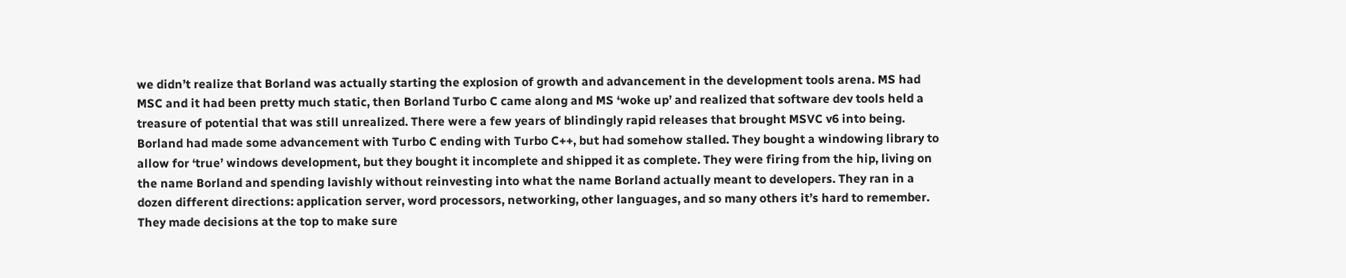we didn’t realize that Borland was actually starting the explosion of growth and advancement in the development tools arena. MS had MSC and it had been pretty much static, then Borland Turbo C came along and MS ‘woke up’ and realized that software dev tools held a treasure of potential that was still unrealized. There were a few years of blindingly rapid releases that brought MSVC v6 into being. Borland had made some advancement with Turbo C ending with Turbo C++, but had somehow stalled. They bought a windowing library to allow for ‘true’ windows development, but they bought it incomplete and shipped it as complete. They were firing from the hip, living on the name Borland and spending lavishly without reinvesting into what the name Borland actually meant to developers. They ran in a dozen different directions: application server, word processors, networking, other languages, and so many others it’s hard to remember. They made decisions at the top to make sure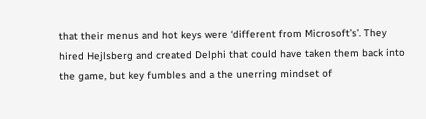that their menus and hot keys were ‘different from Microsoft’s’. They hired Hejlsberg and created Delphi that could have taken them back into the game, but key fumbles and a the unerring mindset of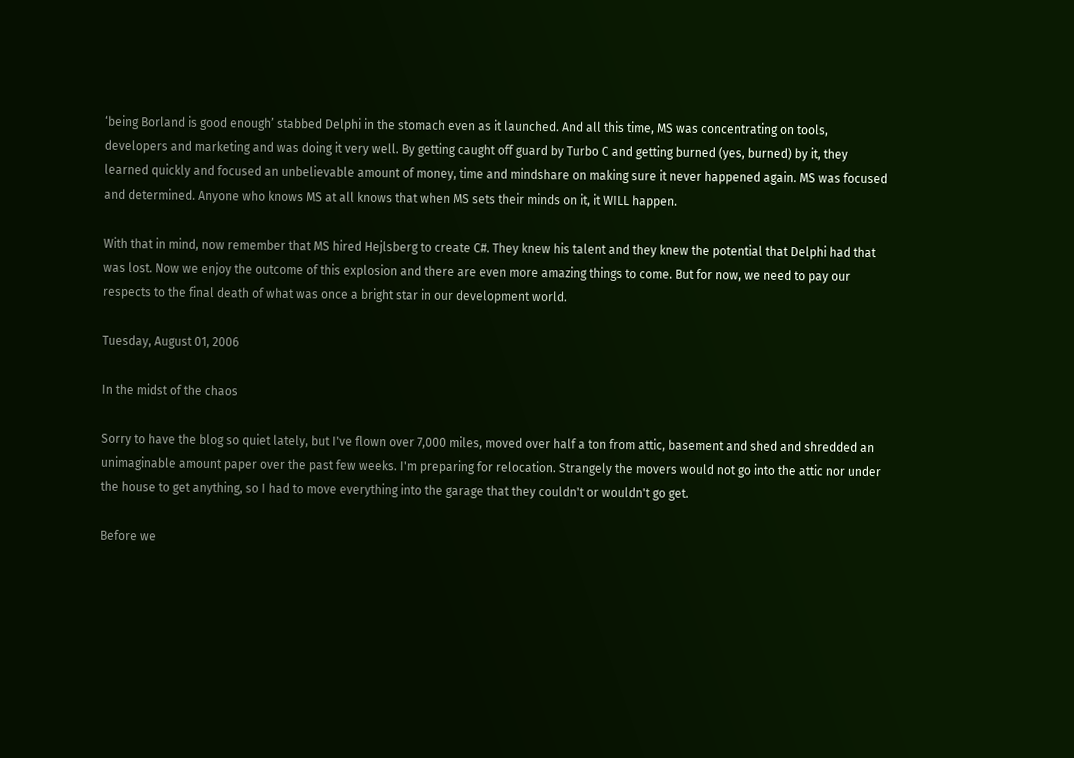‘being Borland is good enough’ stabbed Delphi in the stomach even as it launched. And all this time, MS was concentrating on tools, developers and marketing and was doing it very well. By getting caught off guard by Turbo C and getting burned (yes, burned) by it, they learned quickly and focused an unbelievable amount of money, time and mindshare on making sure it never happened again. MS was focused and determined. Anyone who knows MS at all knows that when MS sets their minds on it, it WILL happen.

With that in mind, now remember that MS hired Hejlsberg to create C#. They knew his talent and they knew the potential that Delphi had that was lost. Now we enjoy the outcome of this explosion and there are even more amazing things to come. But for now, we need to pay our respects to the final death of what was once a bright star in our development world.

Tuesday, August 01, 2006

In the midst of the chaos

Sorry to have the blog so quiet lately, but I've flown over 7,000 miles, moved over half a ton from attic, basement and shed and shredded an unimaginable amount paper over the past few weeks. I'm preparing for relocation. Strangely the movers would not go into the attic nor under the house to get anything, so I had to move everything into the garage that they couldn't or wouldn't go get.

Before we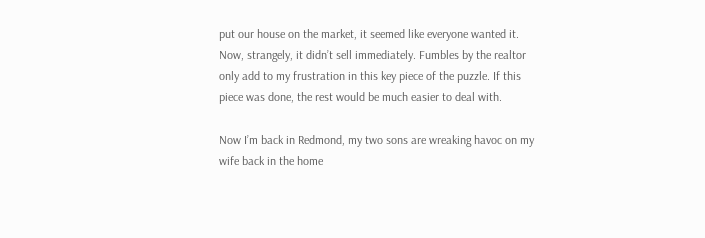put our house on the market, it seemed like everyone wanted it. Now, strangely, it didn’t sell immediately. Fumbles by the realtor only add to my frustration in this key piece of the puzzle. If this piece was done, the rest would be much easier to deal with.

Now I’m back in Redmond, my two sons are wreaking havoc on my wife back in the home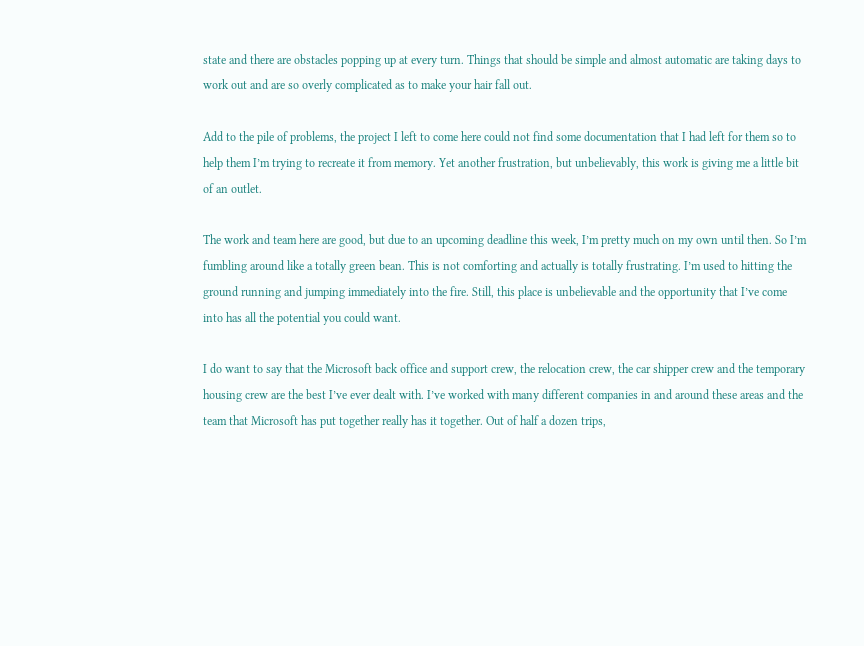state and there are obstacles popping up at every turn. Things that should be simple and almost automatic are taking days to work out and are so overly complicated as to make your hair fall out.

Add to the pile of problems, the project I left to come here could not find some documentation that I had left for them so to help them I’m trying to recreate it from memory. Yet another frustration, but unbelievably, this work is giving me a little bit of an outlet.

The work and team here are good, but due to an upcoming deadline this week, I’m pretty much on my own until then. So I’m fumbling around like a totally green bean. This is not comforting and actually is totally frustrating. I’m used to hitting the ground running and jumping immediately into the fire. Still, this place is unbelievable and the opportunity that I’ve come into has all the potential you could want.

I do want to say that the Microsoft back office and support crew, the relocation crew, the car shipper crew and the temporary housing crew are the best I’ve ever dealt with. I’ve worked with many different companies in and around these areas and the team that Microsoft has put together really has it together. Out of half a dozen trips,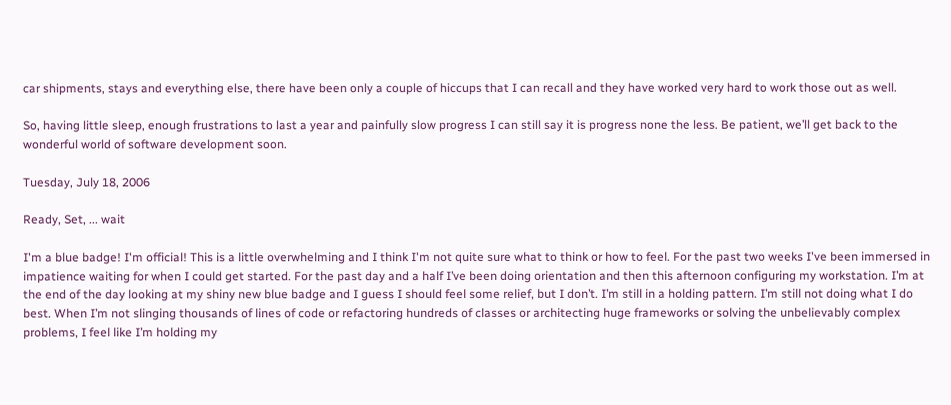car shipments, stays and everything else, there have been only a couple of hiccups that I can recall and they have worked very hard to work those out as well.

So, having little sleep, enough frustrations to last a year and painfully slow progress I can still say it is progress none the less. Be patient, we’ll get back to the wonderful world of software development soon.

Tuesday, July 18, 2006

Ready, Set, ... wait

I'm a blue badge! I'm official! This is a little overwhelming and I think I'm not quite sure what to think or how to feel. For the past two weeks I've been immersed in impatience waiting for when I could get started. For the past day and a half I’ve been doing orientation and then this afternoon configuring my workstation. I’m at the end of the day looking at my shiny new blue badge and I guess I should feel some relief, but I don’t. I’m still in a holding pattern. I’m still not doing what I do best. When I’m not slinging thousands of lines of code or refactoring hundreds of classes or architecting huge frameworks or solving the unbelievably complex problems, I feel like I’m holding my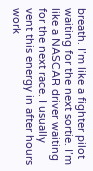breath. I’m like a fighter pilot waiting for the next sortie. I’m like a NASCAR driver waiting for the next race. I usually vent this energy in after hours work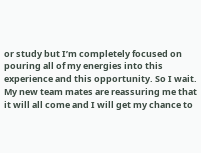or study but I’m completely focused on pouring all of my energies into this experience and this opportunity. So I wait. My new team mates are reassuring me that it will all come and I will get my chance to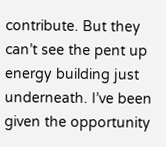contribute. But they can’t see the pent up energy building just underneath. I’ve been given the opportunity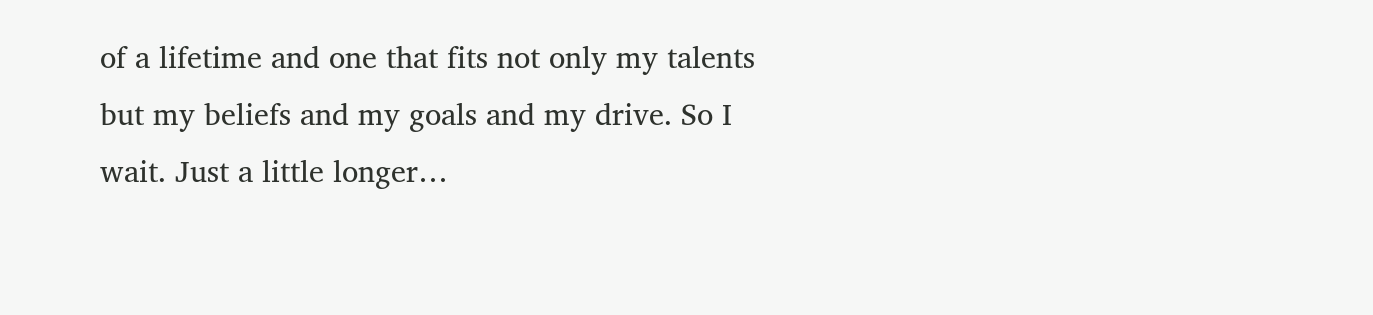of a lifetime and one that fits not only my talents but my beliefs and my goals and my drive. So I wait. Just a little longer…